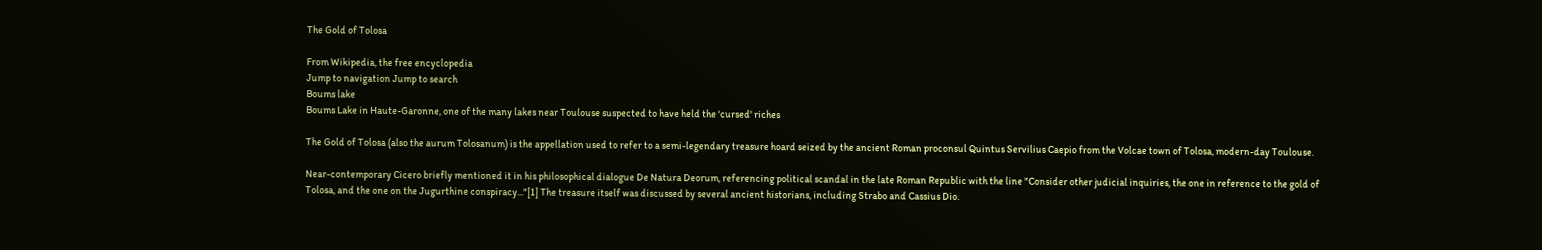The Gold of Tolosa

From Wikipedia, the free encyclopedia
Jump to navigation Jump to search
Boums lake
Boums Lake in Haute-Garonne, one of the many lakes near Toulouse suspected to have held the 'cursed' riches

The Gold of Tolosa (also the aurum Tolosanum) is the appellation used to refer to a semi-legendary treasure hoard seized by the ancient Roman proconsul Quintus Servilius Caepio from the Volcae town of Tolosa, modern-day Toulouse.

Near-contemporary Cicero briefly mentioned it in his philosophical dialogue De Natura Deorum, referencing political scandal in the late Roman Republic with the line "Consider other judicial inquiries, the one in reference to the gold of Tolosa, and the one on the Jugurthine conspiracy..."[1] The treasure itself was discussed by several ancient historians, including Strabo and Cassius Dio.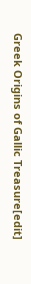Greek Origins of Gallic Treasure[edit]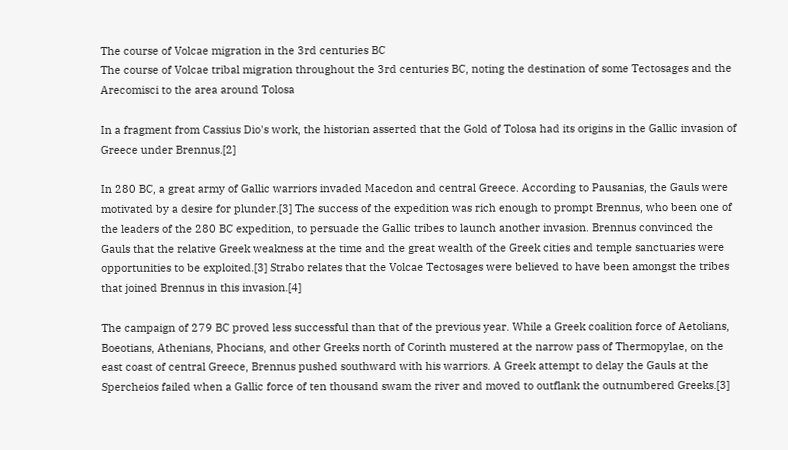The course of Volcae migration in the 3rd centuries BC
The course of Volcae tribal migration throughout the 3rd centuries BC, noting the destination of some Tectosages and the Arecomisci to the area around Tolosa

In a fragment from Cassius Dio's work, the historian asserted that the Gold of Tolosa had its origins in the Gallic invasion of Greece under Brennus.[2]

In 280 BC, a great army of Gallic warriors invaded Macedon and central Greece. According to Pausanias, the Gauls were motivated by a desire for plunder.[3] The success of the expedition was rich enough to prompt Brennus, who been one of the leaders of the 280 BC expedition, to persuade the Gallic tribes to launch another invasion. Brennus convinced the Gauls that the relative Greek weakness at the time and the great wealth of the Greek cities and temple sanctuaries were opportunities to be exploited.[3] Strabo relates that the Volcae Tectosages were believed to have been amongst the tribes that joined Brennus in this invasion.[4]

The campaign of 279 BC proved less successful than that of the previous year. While a Greek coalition force of Aetolians, Boeotians, Athenians, Phocians, and other Greeks north of Corinth mustered at the narrow pass of Thermopylae, on the east coast of central Greece, Brennus pushed southward with his warriors. A Greek attempt to delay the Gauls at the Spercheios failed when a Gallic force of ten thousand swam the river and moved to outflank the outnumbered Greeks.[3]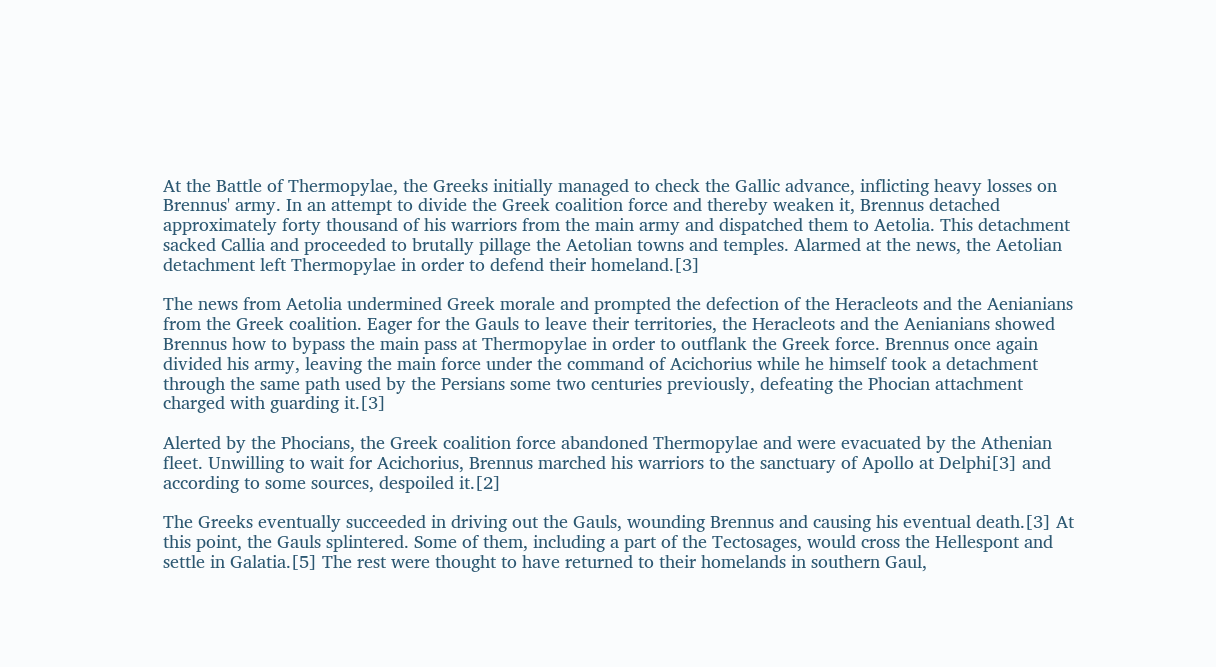At the Battle of Thermopylae, the Greeks initially managed to check the Gallic advance, inflicting heavy losses on Brennus' army. In an attempt to divide the Greek coalition force and thereby weaken it, Brennus detached approximately forty thousand of his warriors from the main army and dispatched them to Aetolia. This detachment sacked Callia and proceeded to brutally pillage the Aetolian towns and temples. Alarmed at the news, the Aetolian detachment left Thermopylae in order to defend their homeland.[3]

The news from Aetolia undermined Greek morale and prompted the defection of the Heracleots and the Aenianians from the Greek coalition. Eager for the Gauls to leave their territories, the Heracleots and the Aenianians showed Brennus how to bypass the main pass at Thermopylae in order to outflank the Greek force. Brennus once again divided his army, leaving the main force under the command of Acichorius while he himself took a detachment through the same path used by the Persians some two centuries previously, defeating the Phocian attachment charged with guarding it.[3]

Alerted by the Phocians, the Greek coalition force abandoned Thermopylae and were evacuated by the Athenian fleet. Unwilling to wait for Acichorius, Brennus marched his warriors to the sanctuary of Apollo at Delphi[3] and according to some sources, despoiled it.[2]

The Greeks eventually succeeded in driving out the Gauls, wounding Brennus and causing his eventual death.[3] At this point, the Gauls splintered. Some of them, including a part of the Tectosages, would cross the Hellespont and settle in Galatia.[5] The rest were thought to have returned to their homelands in southern Gaul,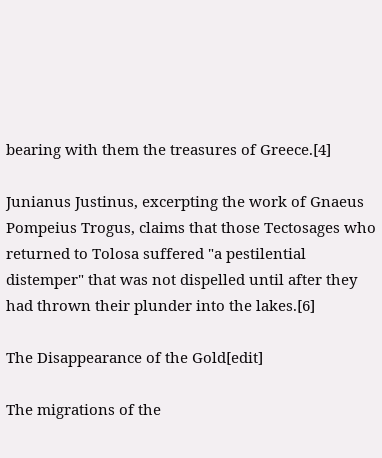bearing with them the treasures of Greece.[4]

Junianus Justinus, excerpting the work of Gnaeus Pompeius Trogus, claims that those Tectosages who returned to Tolosa suffered "a pestilential distemper" that was not dispelled until after they had thrown their plunder into the lakes.[6]

The Disappearance of the Gold[edit]

The migrations of the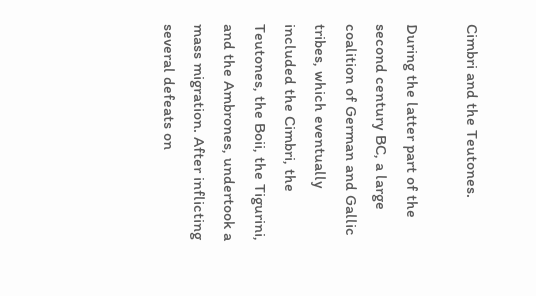Cimbri and the Teutones.

During the latter part of the second century BC, a large coalition of German and Gallic tribes, which eventually included the Cimbri, the Teutones, the Boii, the Tigurini, and the Ambrones, undertook a mass migration. After inflicting several defeats on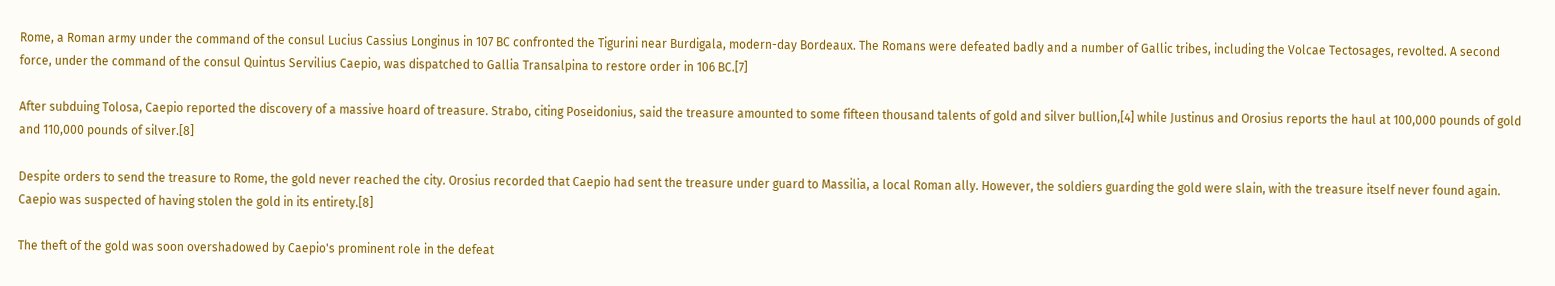Rome, a Roman army under the command of the consul Lucius Cassius Longinus in 107 BC confronted the Tigurini near Burdigala, modern-day Bordeaux. The Romans were defeated badly and a number of Gallic tribes, including the Volcae Tectosages, revolted. A second force, under the command of the consul Quintus Servilius Caepio, was dispatched to Gallia Transalpina to restore order in 106 BC.[7]

After subduing Tolosa, Caepio reported the discovery of a massive hoard of treasure. Strabo, citing Poseidonius, said the treasure amounted to some fifteen thousand talents of gold and silver bullion,[4] while Justinus and Orosius reports the haul at 100,000 pounds of gold and 110,000 pounds of silver.[8]

Despite orders to send the treasure to Rome, the gold never reached the city. Orosius recorded that Caepio had sent the treasure under guard to Massilia, a local Roman ally. However, the soldiers guarding the gold were slain, with the treasure itself never found again. Caepio was suspected of having stolen the gold in its entirety.[8]

The theft of the gold was soon overshadowed by Caepio's prominent role in the defeat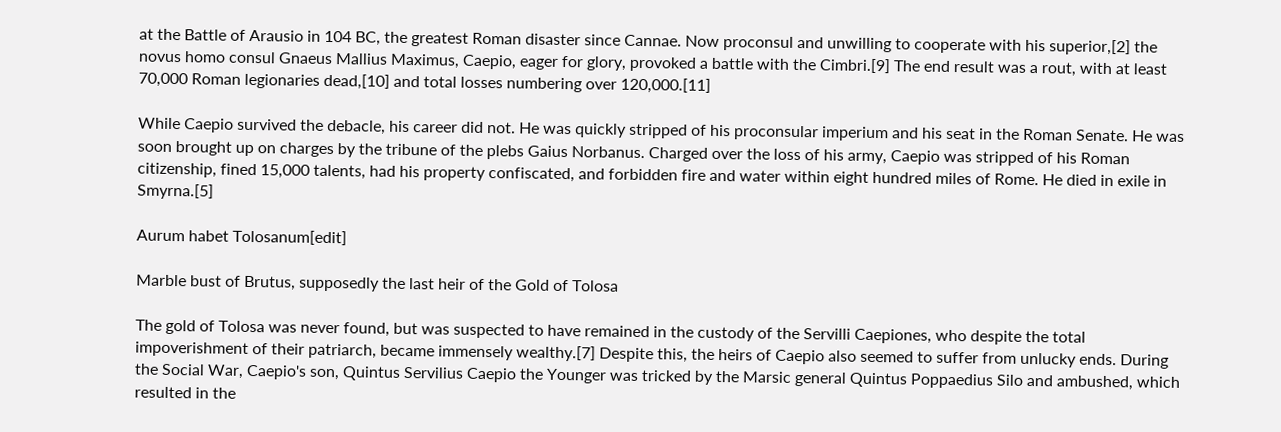at the Battle of Arausio in 104 BC, the greatest Roman disaster since Cannae. Now proconsul and unwilling to cooperate with his superior,[2] the novus homo consul Gnaeus Mallius Maximus, Caepio, eager for glory, provoked a battle with the Cimbri.[9] The end result was a rout, with at least 70,000 Roman legionaries dead,[10] and total losses numbering over 120,000.[11]

While Caepio survived the debacle, his career did not. He was quickly stripped of his proconsular imperium and his seat in the Roman Senate. He was soon brought up on charges by the tribune of the plebs Gaius Norbanus. Charged over the loss of his army, Caepio was stripped of his Roman citizenship, fined 15,000 talents, had his property confiscated, and forbidden fire and water within eight hundred miles of Rome. He died in exile in Smyrna.[5]

Aurum habet Tolosanum[edit]

Marble bust of Brutus, supposedly the last heir of the Gold of Tolosa

The gold of Tolosa was never found, but was suspected to have remained in the custody of the Servilli Caepiones, who despite the total impoverishment of their patriarch, became immensely wealthy.[7] Despite this, the heirs of Caepio also seemed to suffer from unlucky ends. During the Social War, Caepio's son, Quintus Servilius Caepio the Younger was tricked by the Marsic general Quintus Poppaedius Silo and ambushed, which resulted in the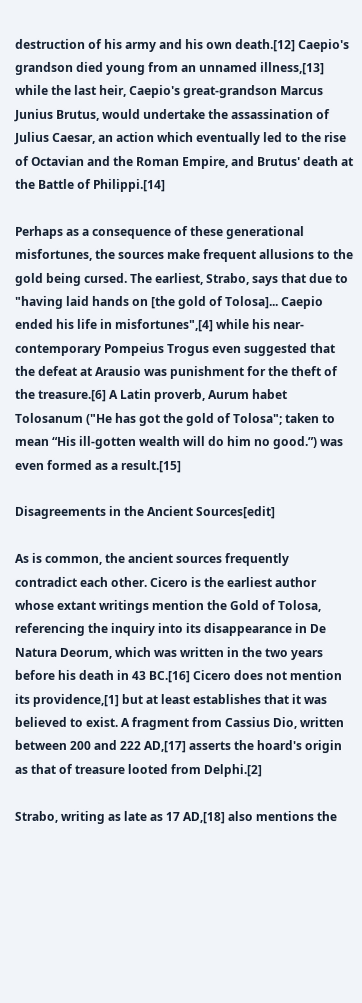destruction of his army and his own death.[12] Caepio's grandson died young from an unnamed illness,[13] while the last heir, Caepio's great-grandson Marcus Junius Brutus, would undertake the assassination of Julius Caesar, an action which eventually led to the rise of Octavian and the Roman Empire, and Brutus' death at the Battle of Philippi.[14]

Perhaps as a consequence of these generational misfortunes, the sources make frequent allusions to the gold being cursed. The earliest, Strabo, says that due to "having laid hands on [the gold of Tolosa]... Caepio ended his life in misfortunes",[4] while his near-contemporary Pompeius Trogus even suggested that the defeat at Arausio was punishment for the theft of the treasure.[6] A Latin proverb, Aurum habet Tolosanum ("He has got the gold of Tolosa"; taken to mean “His ill-gotten wealth will do him no good.”) was even formed as a result.[15]

Disagreements in the Ancient Sources[edit]

As is common, the ancient sources frequently contradict each other. Cicero is the earliest author whose extant writings mention the Gold of Tolosa, referencing the inquiry into its disappearance in De Natura Deorum, which was written in the two years before his death in 43 BC.[16] Cicero does not mention its providence,[1] but at least establishes that it was believed to exist. A fragment from Cassius Dio, written between 200 and 222 AD,[17] asserts the hoard's origin as that of treasure looted from Delphi.[2]

Strabo, writing as late as 17 AD,[18] also mentions the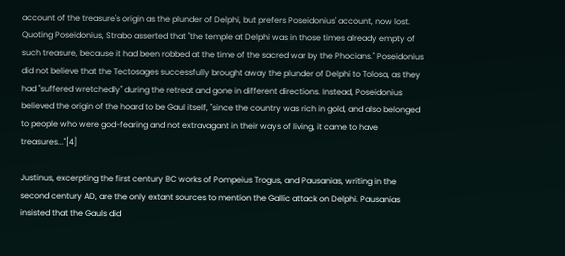account of the treasure's origin as the plunder of Delphi, but prefers Poseidonius' account, now lost. Quoting Poseidonius, Strabo asserted that "the temple at Delphi was in those times already empty of such treasure, because it had been robbed at the time of the sacred war by the Phocians." Poseidonius did not believe that the Tectosages successfully brought away the plunder of Delphi to Tolosa, as they had "suffered wretchedly" during the retreat and gone in different directions. Instead, Poseidonius believed the origin of the hoard to be Gaul itself, "since the country was rich in gold, and also belonged to people who were god-fearing and not extravagant in their ways of living, it came to have treasures..."[4]

Justinus, excerpting the first century BC works of Pompeius Trogus, and Pausanias, writing in the second century AD, are the only extant sources to mention the Gallic attack on Delphi. Pausanias insisted that the Gauls did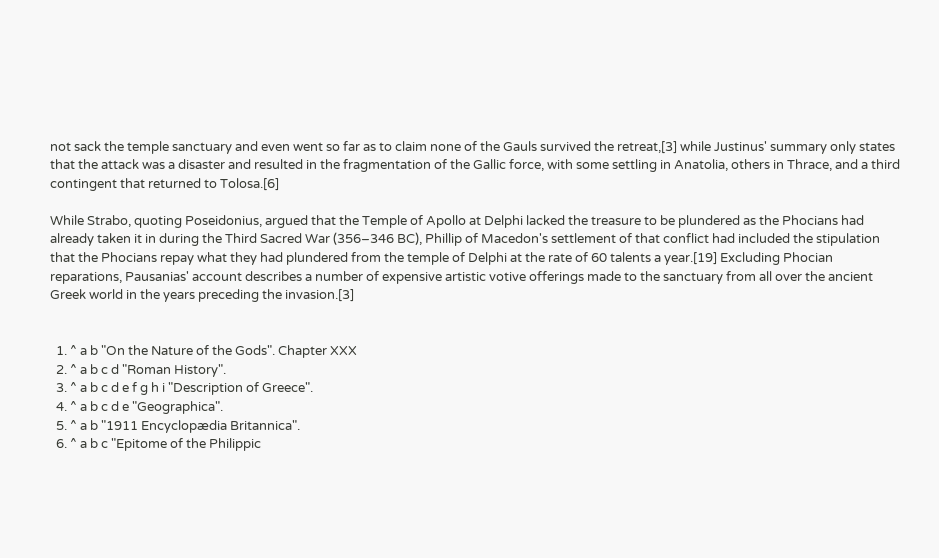not sack the temple sanctuary and even went so far as to claim none of the Gauls survived the retreat,[3] while Justinus' summary only states that the attack was a disaster and resulted in the fragmentation of the Gallic force, with some settling in Anatolia, others in Thrace, and a third contingent that returned to Tolosa.[6]

While Strabo, quoting Poseidonius, argued that the Temple of Apollo at Delphi lacked the treasure to be plundered as the Phocians had already taken it in during the Third Sacred War (356–346 BC), Phillip of Macedon's settlement of that conflict had included the stipulation that the Phocians repay what they had plundered from the temple of Delphi at the rate of 60 talents a year.[19] Excluding Phocian reparations, Pausanias' account describes a number of expensive artistic votive offerings made to the sanctuary from all over the ancient Greek world in the years preceding the invasion.[3]


  1. ^ a b "On the Nature of the Gods". Chapter XXX
  2. ^ a b c d "Roman History".
  3. ^ a b c d e f g h i "Description of Greece".
  4. ^ a b c d e "Geographica".
  5. ^ a b "1911 Encyclopædia Britannica".
  6. ^ a b c "Epitome of the Philippic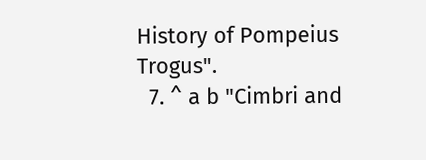History of Pompeius Trogus".
  7. ^ a b "Cimbri and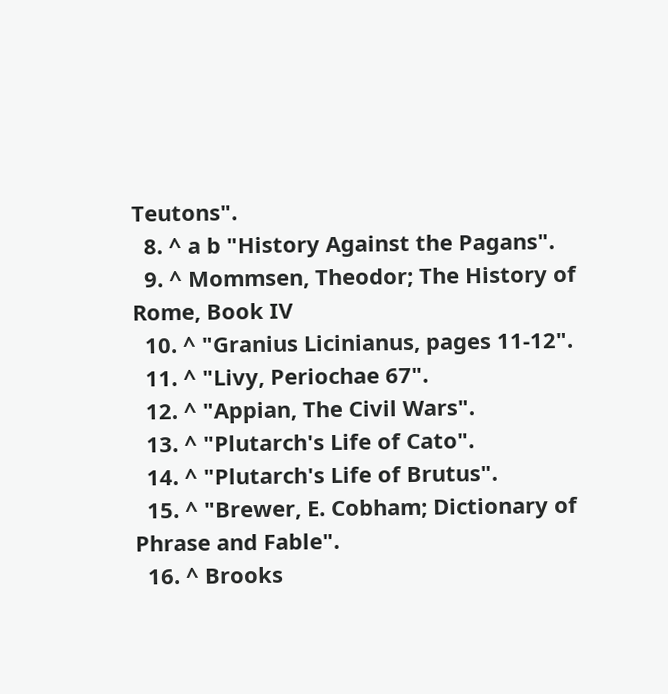Teutons".
  8. ^ a b "History Against the Pagans".
  9. ^ Mommsen, Theodor; The History of Rome, Book IV
  10. ^ "Granius Licinianus, pages 11-12".
  11. ^ "Livy, Periochae 67".
  12. ^ "Appian, The Civil Wars".
  13. ^ "Plutarch's Life of Cato".
  14. ^ "Plutarch's Life of Brutus".
  15. ^ "Brewer, E. Cobham; Dictionary of Phrase and Fable".
  16. ^ Brooks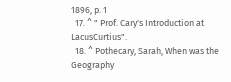1896, p. 1
  17. ^ " Prof. Cary's Introduction at LacusCurtius".
  18. ^ Pothecary, Sarah, When was the Geography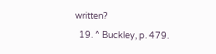written?
  19. ^ Buckley, p. 479.